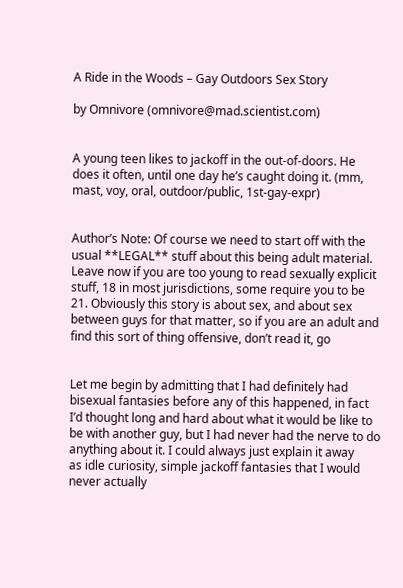A Ride in the Woods – Gay Outdoors Sex Story

by Omnivore (omnivore@mad.scientist.com)


A young teen likes to jackoff in the out-of-doors. He
does it often, until one day he’s caught doing it. (mm,
mast, voy, oral, outdoor/public, 1st-gay-expr)


Author’s Note: Of course we need to start off with the
usual **LEGAL** stuff about this being adult material.
Leave now if you are too young to read sexually explicit
stuff, 18 in most jurisdictions, some require you to be
21. Obviously this story is about sex, and about sex
between guys for that matter, so if you are an adult and
find this sort of thing offensive, don’t read it, go


Let me begin by admitting that I had definitely had
bisexual fantasies before any of this happened, in fact
I’d thought long and hard about what it would be like to
be with another guy, but I had never had the nerve to do
anything about it. I could always just explain it away
as idle curiosity, simple jackoff fantasies that I would
never actually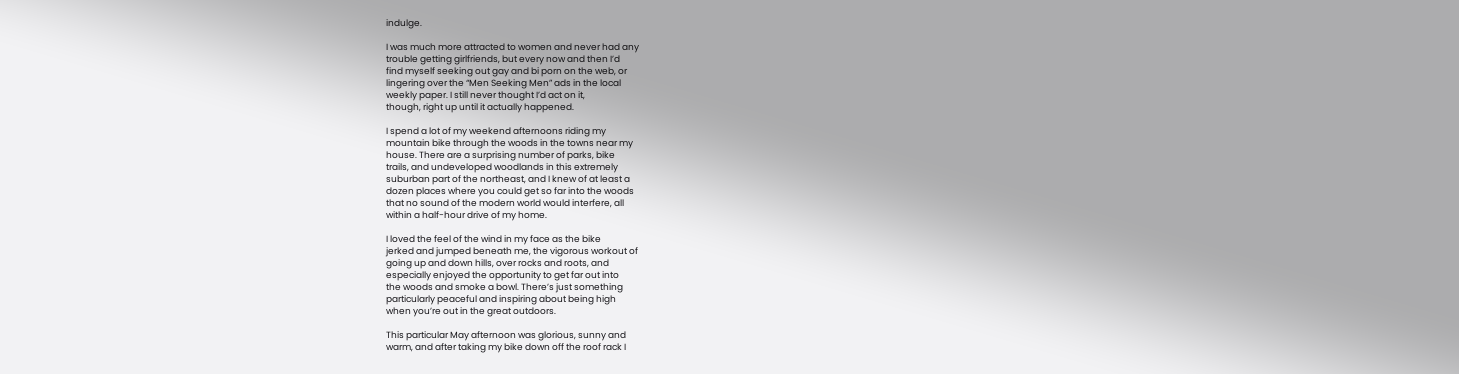indulge.

I was much more attracted to women and never had any
trouble getting girlfriends, but every now and then I’d
find myself seeking out gay and bi porn on the web, or
lingering over the “Men Seeking Men” ads in the local
weekly paper. I still never thought I’d act on it,
though, right up until it actually happened.

I spend a lot of my weekend afternoons riding my
mountain bike through the woods in the towns near my
house. There are a surprising number of parks, bike
trails, and undeveloped woodlands in this extremely
suburban part of the northeast, and I knew of at least a
dozen places where you could get so far into the woods
that no sound of the modern world would interfere, all
within a half-hour drive of my home.

I loved the feel of the wind in my face as the bike
jerked and jumped beneath me, the vigorous workout of
going up and down hills, over rocks and roots, and
especially enjoyed the opportunity to get far out into
the woods and smoke a bowl. There’s just something
particularly peaceful and inspiring about being high
when you’re out in the great outdoors.

This particular May afternoon was glorious, sunny and
warm, and after taking my bike down off the roof rack I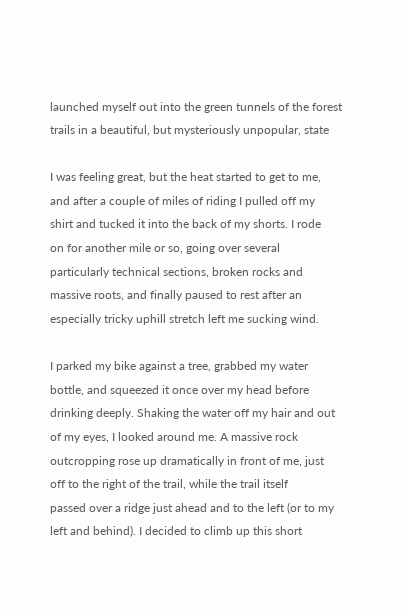launched myself out into the green tunnels of the forest
trails in a beautiful, but mysteriously unpopular, state

I was feeling great, but the heat started to get to me,
and after a couple of miles of riding I pulled off my
shirt and tucked it into the back of my shorts. I rode
on for another mile or so, going over several
particularly technical sections, broken rocks and
massive roots, and finally paused to rest after an
especially tricky uphill stretch left me sucking wind.

I parked my bike against a tree, grabbed my water
bottle, and squeezed it once over my head before
drinking deeply. Shaking the water off my hair and out
of my eyes, I looked around me. A massive rock
outcropping rose up dramatically in front of me, just
off to the right of the trail, while the trail itself
passed over a ridge just ahead and to the left (or to my
left and behind). I decided to climb up this short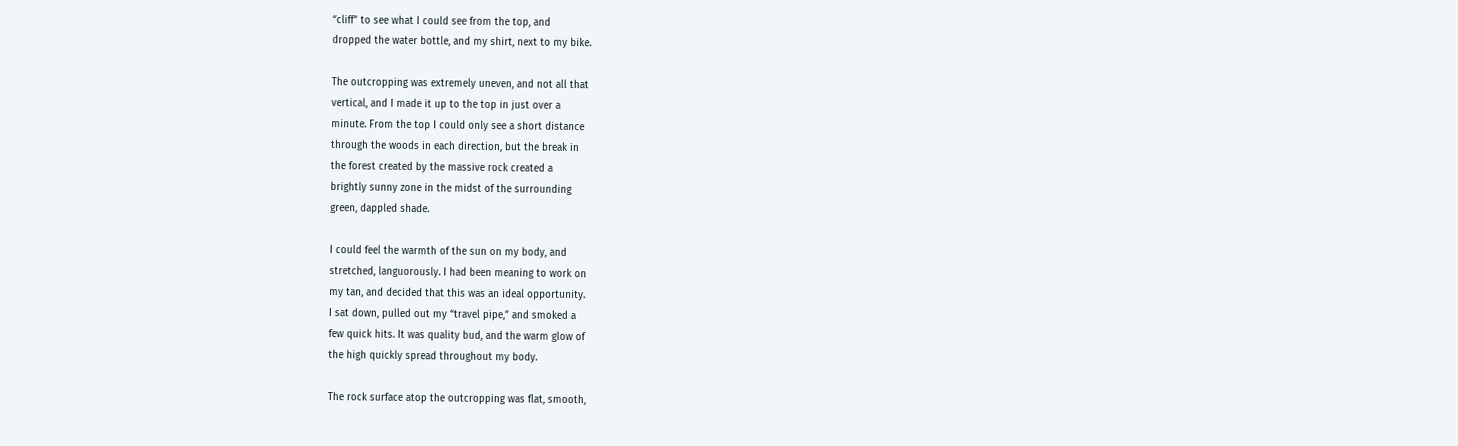“cliff” to see what I could see from the top, and
dropped the water bottle, and my shirt, next to my bike.

The outcropping was extremely uneven, and not all that
vertical, and I made it up to the top in just over a
minute. From the top I could only see a short distance
through the woods in each direction, but the break in
the forest created by the massive rock created a
brightly sunny zone in the midst of the surrounding
green, dappled shade.

I could feel the warmth of the sun on my body, and
stretched, languorously. I had been meaning to work on
my tan, and decided that this was an ideal opportunity.
I sat down, pulled out my “travel pipe,” and smoked a
few quick hits. It was quality bud, and the warm glow of
the high quickly spread throughout my body.

The rock surface atop the outcropping was flat, smooth,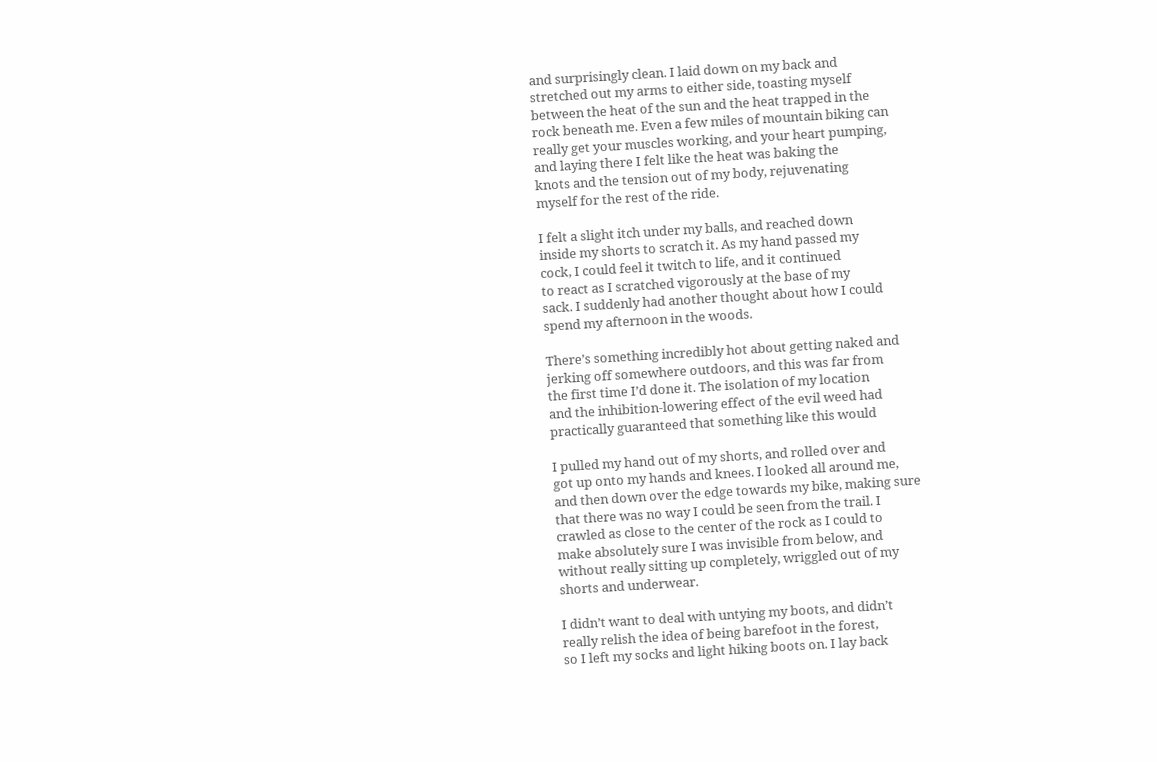and surprisingly clean. I laid down on my back and
stretched out my arms to either side, toasting myself
between the heat of the sun and the heat trapped in the
rock beneath me. Even a few miles of mountain biking can
really get your muscles working, and your heart pumping,
and laying there I felt like the heat was baking the
knots and the tension out of my body, rejuvenating
myself for the rest of the ride.

I felt a slight itch under my balls, and reached down
inside my shorts to scratch it. As my hand passed my
cock, I could feel it twitch to life, and it continued
to react as I scratched vigorously at the base of my
sack. I suddenly had another thought about how I could
spend my afternoon in the woods.

There’s something incredibly hot about getting naked and
jerking off somewhere outdoors, and this was far from
the first time I’d done it. The isolation of my location
and the inhibition-lowering effect of the evil weed had
practically guaranteed that something like this would

I pulled my hand out of my shorts, and rolled over and
got up onto my hands and knees. I looked all around me,
and then down over the edge towards my bike, making sure
that there was no way I could be seen from the trail. I
crawled as close to the center of the rock as I could to
make absolutely sure I was invisible from below, and
without really sitting up completely, wriggled out of my
shorts and underwear.

I didn’t want to deal with untying my boots, and didn’t
really relish the idea of being barefoot in the forest,
so I left my socks and light hiking boots on. I lay back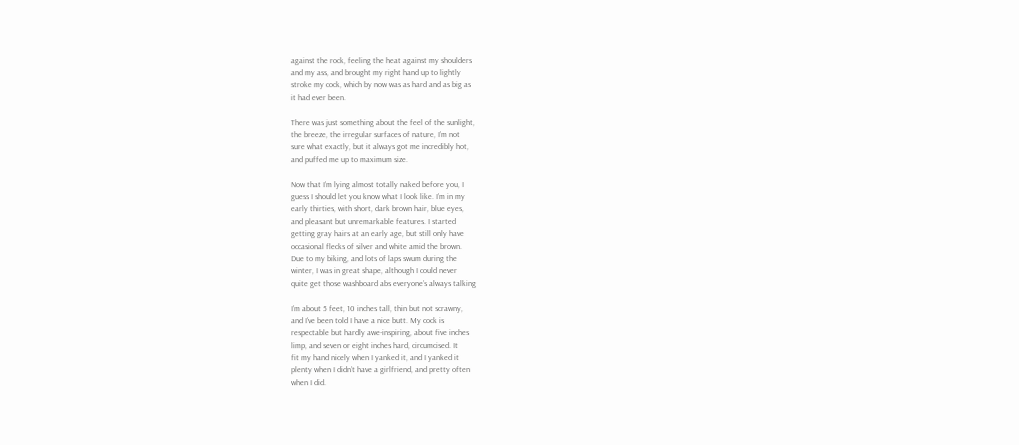against the rock, feeling the heat against my shoulders
and my ass, and brought my right hand up to lightly
stroke my cock, which by now was as hard and as big as
it had ever been.

There was just something about the feel of the sunlight,
the breeze, the irregular surfaces of nature, I’m not
sure what exactly, but it always got me incredibly hot,
and puffed me up to maximum size.

Now that I’m lying almost totally naked before you, I
guess I should let you know what I look like. I’m in my
early thirties, with short, dark brown hair, blue eyes,
and pleasant but unremarkable features. I started
getting gray hairs at an early age, but still only have
occasional flecks of silver and white amid the brown.
Due to my biking, and lots of laps swum during the
winter, I was in great shape, although I could never
quite get those washboard abs everyone’s always talking

I’m about 5 feet, 10 inches tall, thin but not scrawny,
and I’ve been told I have a nice butt. My cock is
respectable but hardly awe-inspiring, about five inches
limp, and seven or eight inches hard, circumcised. It
fit my hand nicely when I yanked it, and I yanked it
plenty when I didn’t have a girlfriend, and pretty often
when I did.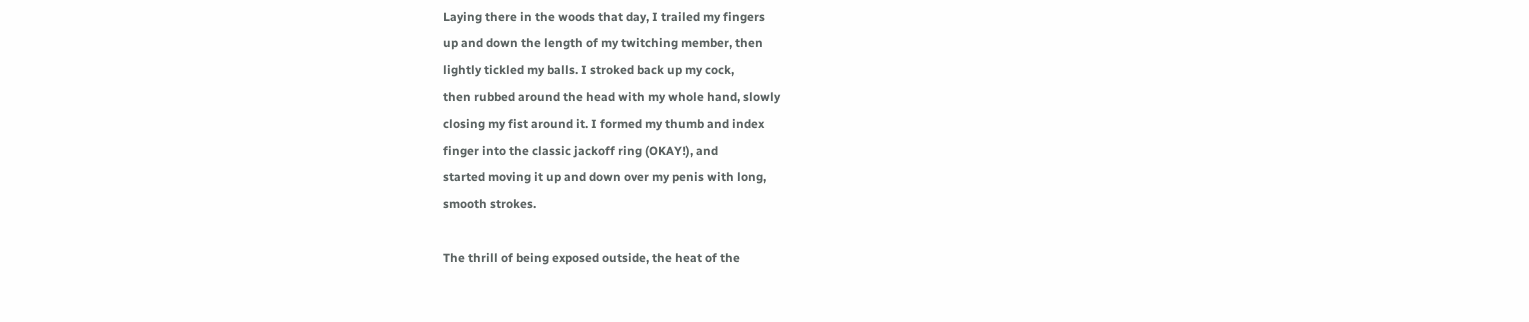Laying there in the woods that day, I trailed my fingers
up and down the length of my twitching member, then
lightly tickled my balls. I stroked back up my cock,
then rubbed around the head with my whole hand, slowly
closing my fist around it. I formed my thumb and index
finger into the classic jackoff ring (OKAY!), and
started moving it up and down over my penis with long,
smooth strokes.

The thrill of being exposed outside, the heat of the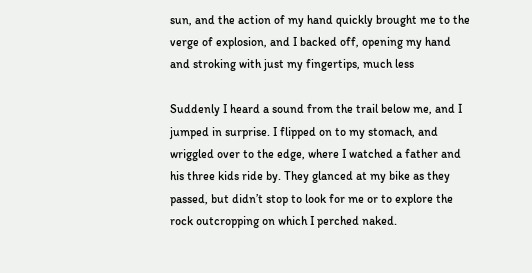sun, and the action of my hand quickly brought me to the
verge of explosion, and I backed off, opening my hand
and stroking with just my fingertips, much less

Suddenly I heard a sound from the trail below me, and I
jumped in surprise. I flipped on to my stomach, and
wriggled over to the edge, where I watched a father and
his three kids ride by. They glanced at my bike as they
passed, but didn’t stop to look for me or to explore the
rock outcropping on which I perched naked.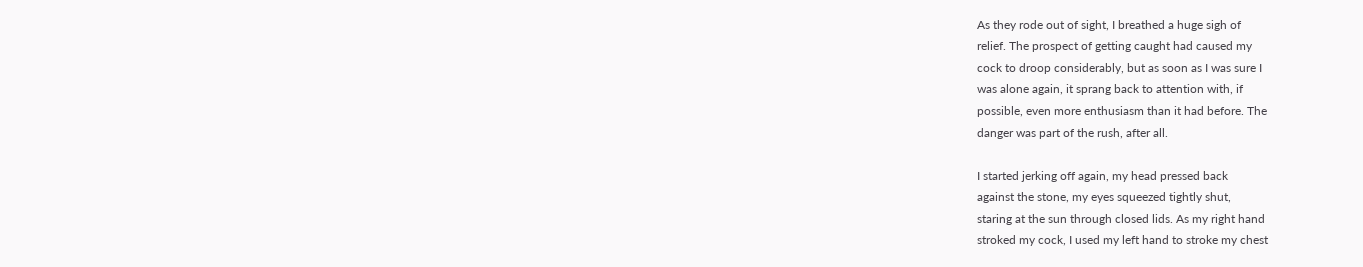As they rode out of sight, I breathed a huge sigh of
relief. The prospect of getting caught had caused my
cock to droop considerably, but as soon as I was sure I
was alone again, it sprang back to attention with, if
possible, even more enthusiasm than it had before. The
danger was part of the rush, after all.

I started jerking off again, my head pressed back
against the stone, my eyes squeezed tightly shut,
staring at the sun through closed lids. As my right hand
stroked my cock, I used my left hand to stroke my chest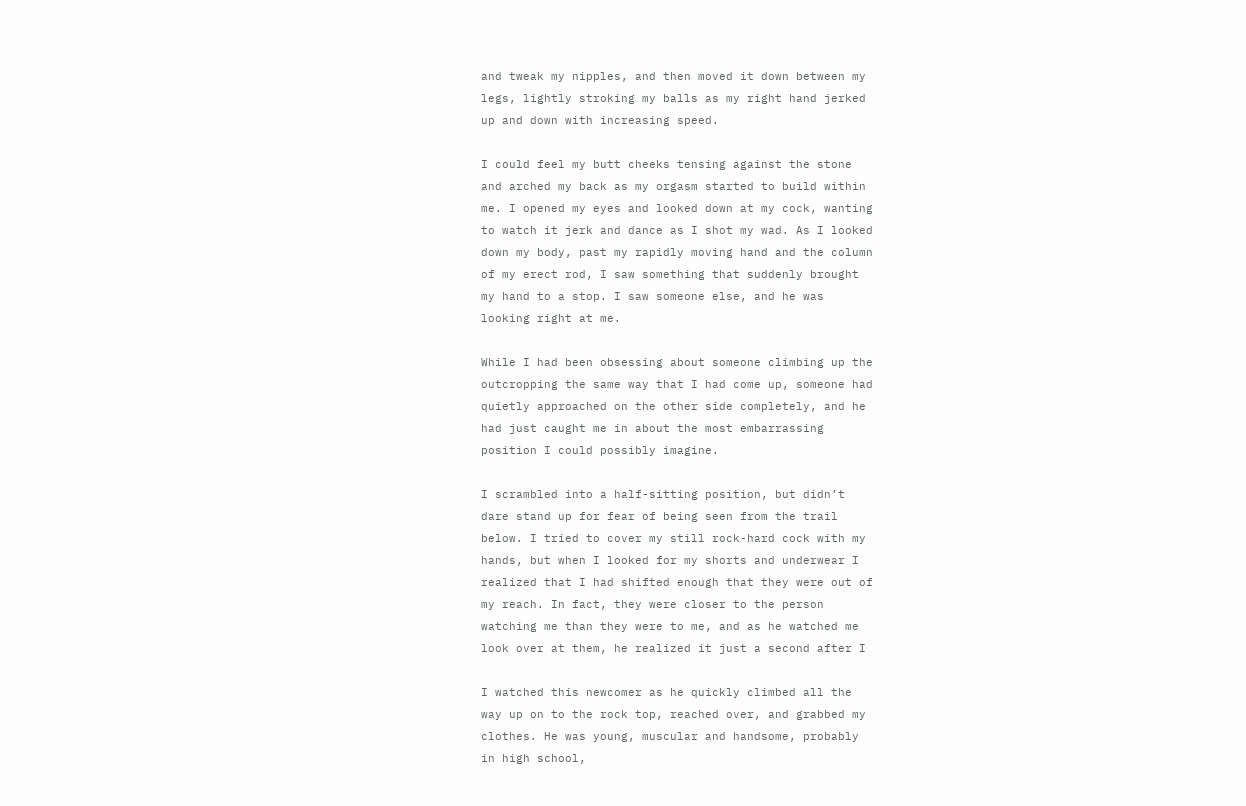and tweak my nipples, and then moved it down between my
legs, lightly stroking my balls as my right hand jerked
up and down with increasing speed.

I could feel my butt cheeks tensing against the stone
and arched my back as my orgasm started to build within
me. I opened my eyes and looked down at my cock, wanting
to watch it jerk and dance as I shot my wad. As I looked
down my body, past my rapidly moving hand and the column
of my erect rod, I saw something that suddenly brought
my hand to a stop. I saw someone else, and he was
looking right at me.

While I had been obsessing about someone climbing up the
outcropping the same way that I had come up, someone had
quietly approached on the other side completely, and he
had just caught me in about the most embarrassing
position I could possibly imagine.

I scrambled into a half-sitting position, but didn’t
dare stand up for fear of being seen from the trail
below. I tried to cover my still rock-hard cock with my
hands, but when I looked for my shorts and underwear I
realized that I had shifted enough that they were out of
my reach. In fact, they were closer to the person
watching me than they were to me, and as he watched me
look over at them, he realized it just a second after I

I watched this newcomer as he quickly climbed all the
way up on to the rock top, reached over, and grabbed my
clothes. He was young, muscular and handsome, probably
in high school,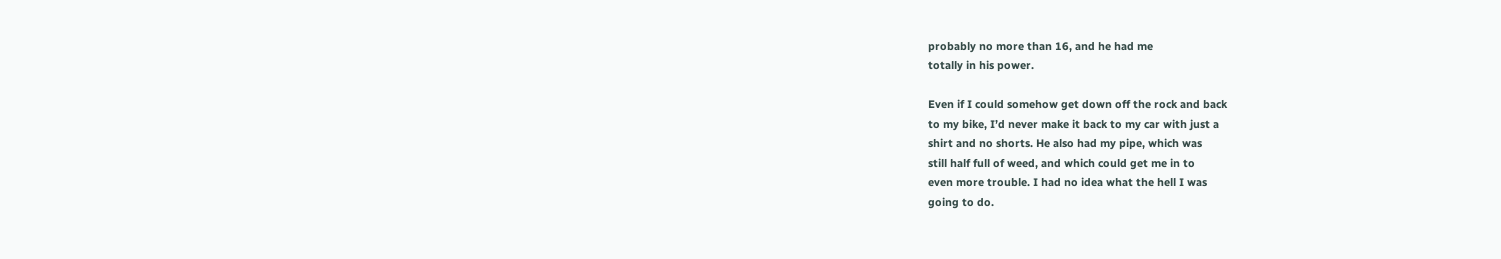probably no more than 16, and he had me
totally in his power.

Even if I could somehow get down off the rock and back
to my bike, I’d never make it back to my car with just a
shirt and no shorts. He also had my pipe, which was
still half full of weed, and which could get me in to
even more trouble. I had no idea what the hell I was
going to do.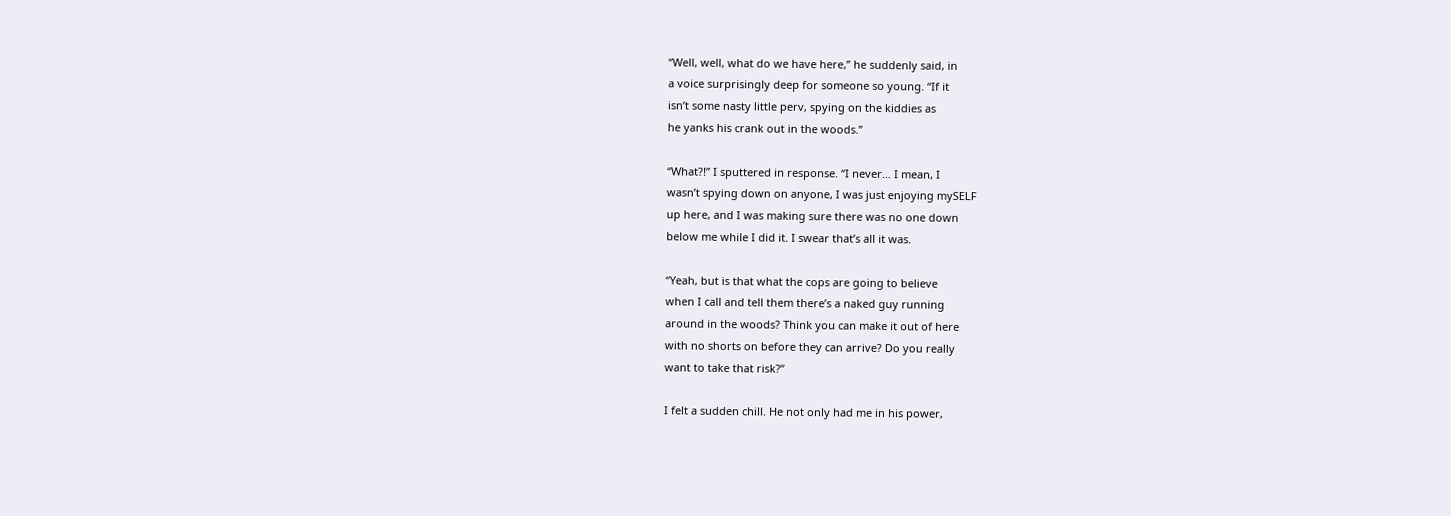“Well, well, what do we have here,” he suddenly said, in
a voice surprisingly deep for someone so young. “If it
isn’t some nasty little perv, spying on the kiddies as
he yanks his crank out in the woods.”

“What?!” I sputtered in response. “I never… I mean, I
wasn’t spying down on anyone, I was just enjoying mySELF
up here, and I was making sure there was no one down
below me while I did it. I swear that’s all it was.

“Yeah, but is that what the cops are going to believe
when I call and tell them there’s a naked guy running
around in the woods? Think you can make it out of here
with no shorts on before they can arrive? Do you really
want to take that risk?”

I felt a sudden chill. He not only had me in his power,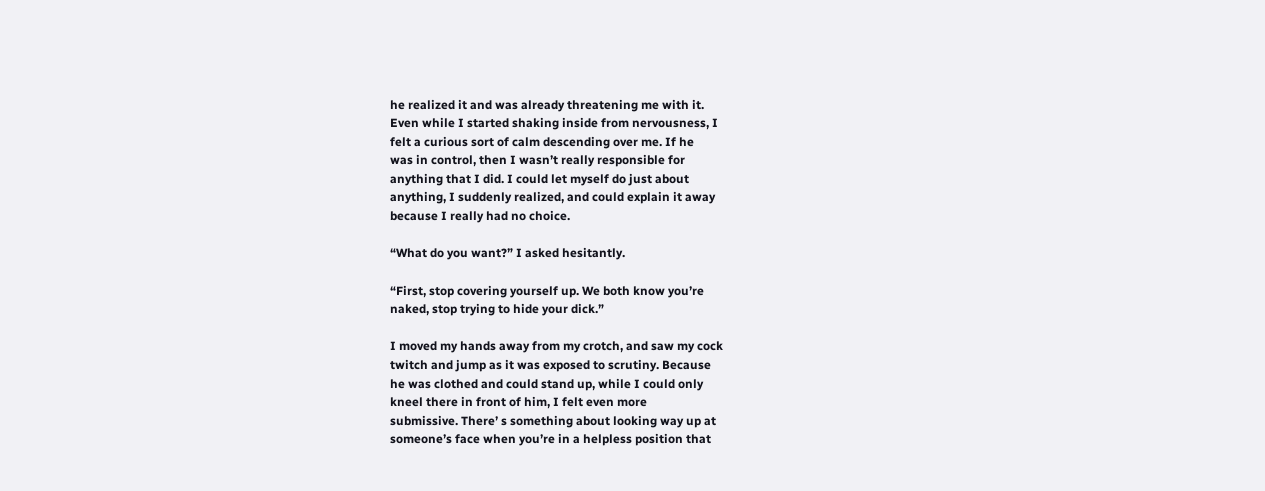he realized it and was already threatening me with it.
Even while I started shaking inside from nervousness, I
felt a curious sort of calm descending over me. If he
was in control, then I wasn’t really responsible for
anything that I did. I could let myself do just about
anything, I suddenly realized, and could explain it away
because I really had no choice.

“What do you want?” I asked hesitantly.

“First, stop covering yourself up. We both know you’re
naked, stop trying to hide your dick.”

I moved my hands away from my crotch, and saw my cock
twitch and jump as it was exposed to scrutiny. Because
he was clothed and could stand up, while I could only
kneel there in front of him, I felt even more
submissive. There’ s something about looking way up at
someone’s face when you’re in a helpless position that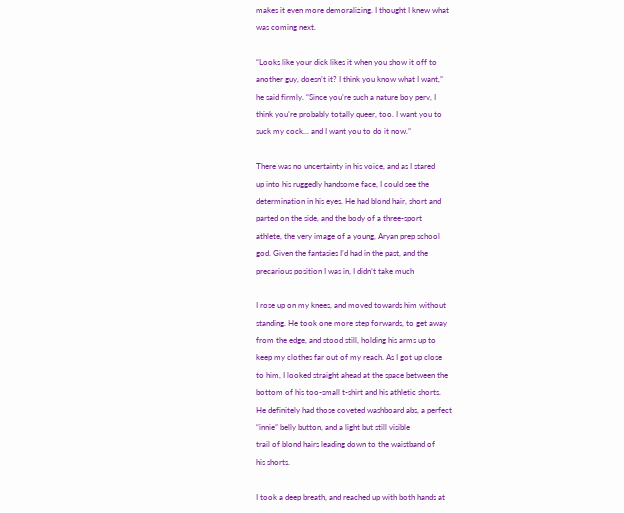makes it even more demoralizing. I thought I knew what
was coming next.

“Looks like your dick likes it when you show it off to
another guy, doesn’t it? I think you know what I want,”
he said firmly. “Since you’re such a nature boy perv, I
think you’re probably totally queer, too. I want you to
suck my cock… and I want you to do it now.”

There was no uncertainty in his voice, and as I stared
up into his ruggedly handsome face, I could see the
determination in his eyes. He had blond hair, short and
parted on the side, and the body of a three-sport
athlete, the very image of a young, Aryan prep school
god. Given the fantasies I’d had in the past, and the
precarious position I was in, I didn’t take much

I rose up on my knees, and moved towards him without
standing. He took one more step forwards, to get away
from the edge, and stood still, holding his arms up to
keep my clothes far out of my reach. As I got up close
to him, I looked straight ahead at the space between the
bottom of his too-small t-shirt and his athletic shorts.
He definitely had those coveted washboard abs, a perfect
“innie” belly button, and a light but still visible
trail of blond hairs leading down to the waistband of
his shorts.

I took a deep breath, and reached up with both hands at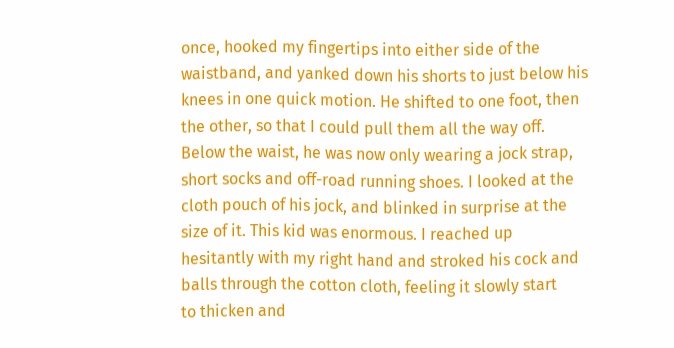once, hooked my fingertips into either side of the
waistband, and yanked down his shorts to just below his
knees in one quick motion. He shifted to one foot, then
the other, so that I could pull them all the way off.
Below the waist, he was now only wearing a jock strap,
short socks and off-road running shoes. I looked at the
cloth pouch of his jock, and blinked in surprise at the
size of it. This kid was enormous. I reached up
hesitantly with my right hand and stroked his cock and
balls through the cotton cloth, feeling it slowly start
to thicken and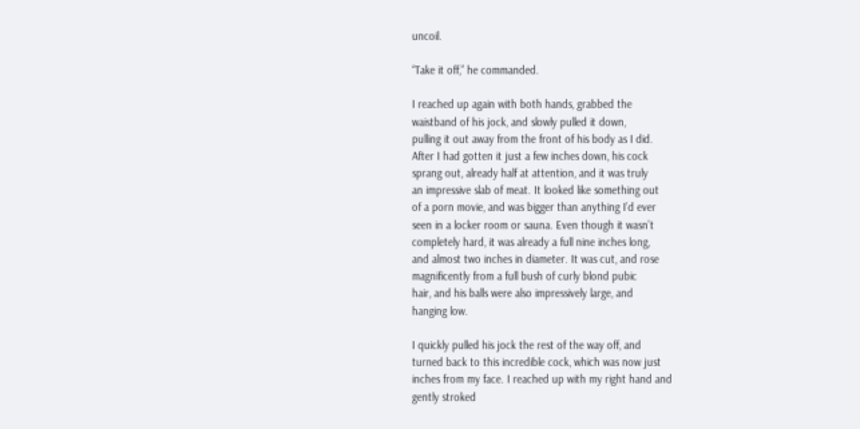uncoil.

“Take it off,” he commanded.

I reached up again with both hands, grabbed the
waistband of his jock, and slowly pulled it down,
pulling it out away from the front of his body as I did.
After I had gotten it just a few inches down, his cock
sprang out, already half at attention, and it was truly
an impressive slab of meat. It looked like something out
of a porn movie, and was bigger than anything I’d ever
seen in a locker room or sauna. Even though it wasn’t
completely hard, it was already a full nine inches long,
and almost two inches in diameter. It was cut, and rose
magnificently from a full bush of curly blond pubic
hair, and his balls were also impressively large, and
hanging low.

I quickly pulled his jock the rest of the way off, and
turned back to this incredible cock, which was now just
inches from my face. I reached up with my right hand and
gently stroked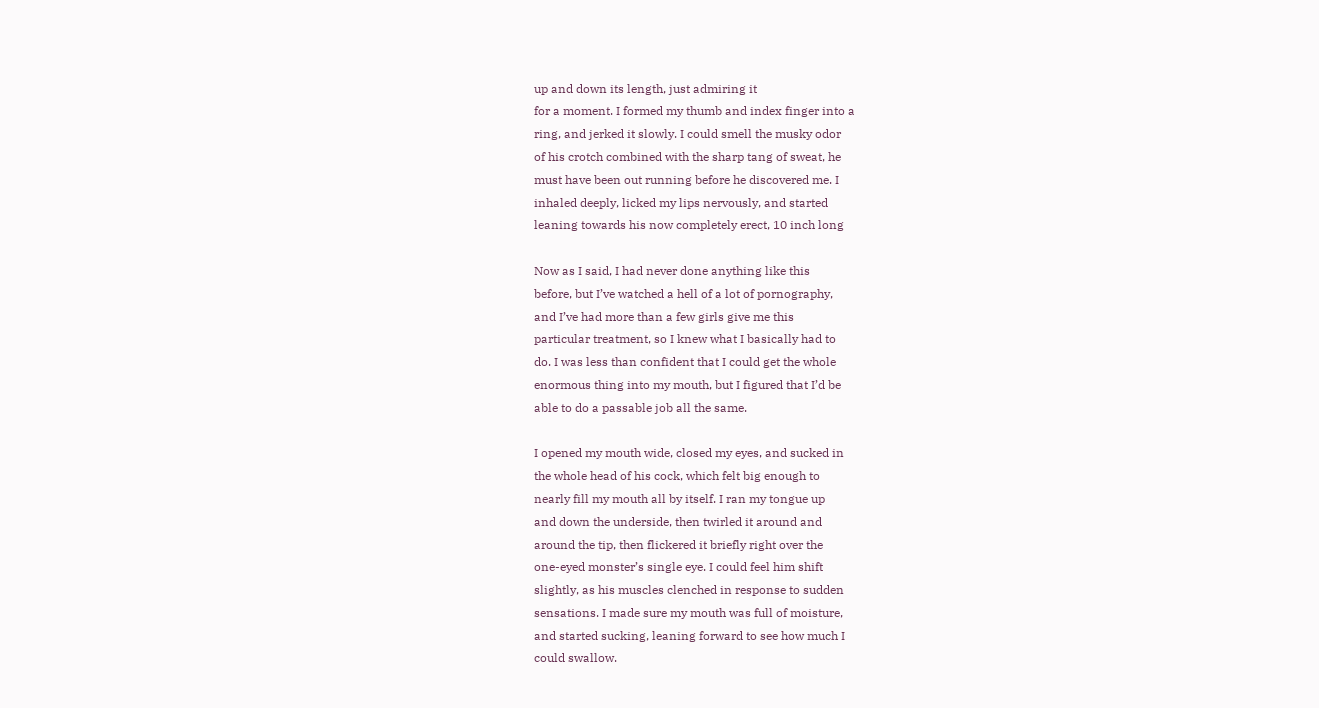up and down its length, just admiring it
for a moment. I formed my thumb and index finger into a
ring, and jerked it slowly. I could smell the musky odor
of his crotch combined with the sharp tang of sweat, he
must have been out running before he discovered me. I
inhaled deeply, licked my lips nervously, and started
leaning towards his now completely erect, 10 inch long

Now as I said, I had never done anything like this
before, but I’ve watched a hell of a lot of pornography,
and I’ve had more than a few girls give me this
particular treatment, so I knew what I basically had to
do. I was less than confident that I could get the whole
enormous thing into my mouth, but I figured that I’d be
able to do a passable job all the same.

I opened my mouth wide, closed my eyes, and sucked in
the whole head of his cock, which felt big enough to
nearly fill my mouth all by itself. I ran my tongue up
and down the underside, then twirled it around and
around the tip, then flickered it briefly right over the
one-eyed monster’s single eye. I could feel him shift
slightly, as his muscles clenched in response to sudden
sensations. I made sure my mouth was full of moisture,
and started sucking, leaning forward to see how much I
could swallow.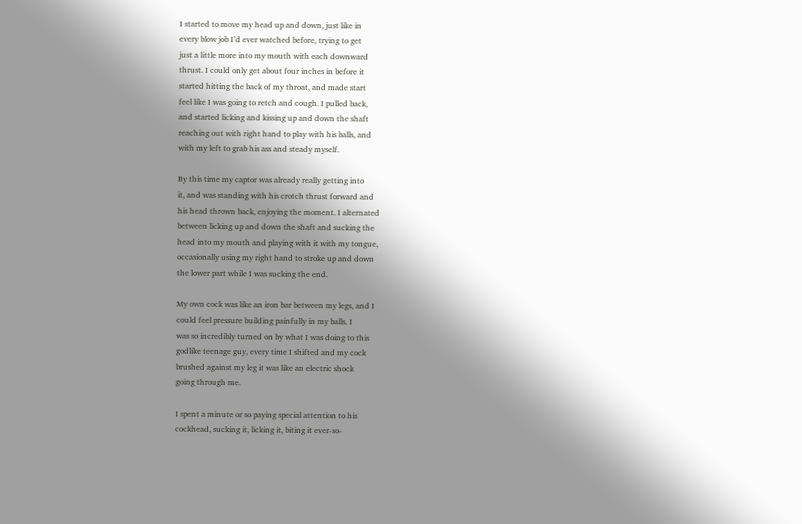I started to move my head up and down, just like in
every blow job I’d ever watched before, trying to get
just a little more into my mouth with each downward
thrust. I could only get about four inches in before it
started hitting the back of my throat, and made start
feel like I was going to retch and cough. I pulled back,
and started licking and kissing up and down the shaft
reaching out with right hand to play with his balls, and
with my left to grab his ass and steady myself.

By this time my captor was already really getting into
it, and was standing with his crotch thrust forward and
his head thrown back, enjoying the moment. I alternated
between licking up and down the shaft and sucking the
head into my mouth and playing with it with my tongue,
occasionally using my right hand to stroke up and down
the lower part while I was sucking the end.

My own cock was like an iron bar between my legs, and I
could feel pressure building painfully in my balls. I
was so incredibly turned on by what I was doing to this
godlike teenage guy, every time I shifted and my cock
brushed against my leg it was like an electric shock
going through me.

I spent a minute or so paying special attention to his
cockhead, sucking it, licking it, biting it ever-so-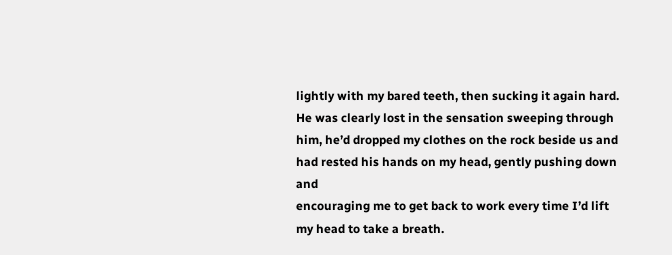lightly with my bared teeth, then sucking it again hard.
He was clearly lost in the sensation sweeping through
him, he’d dropped my clothes on the rock beside us and
had rested his hands on my head, gently pushing down and
encouraging me to get back to work every time I’d lift
my head to take a breath.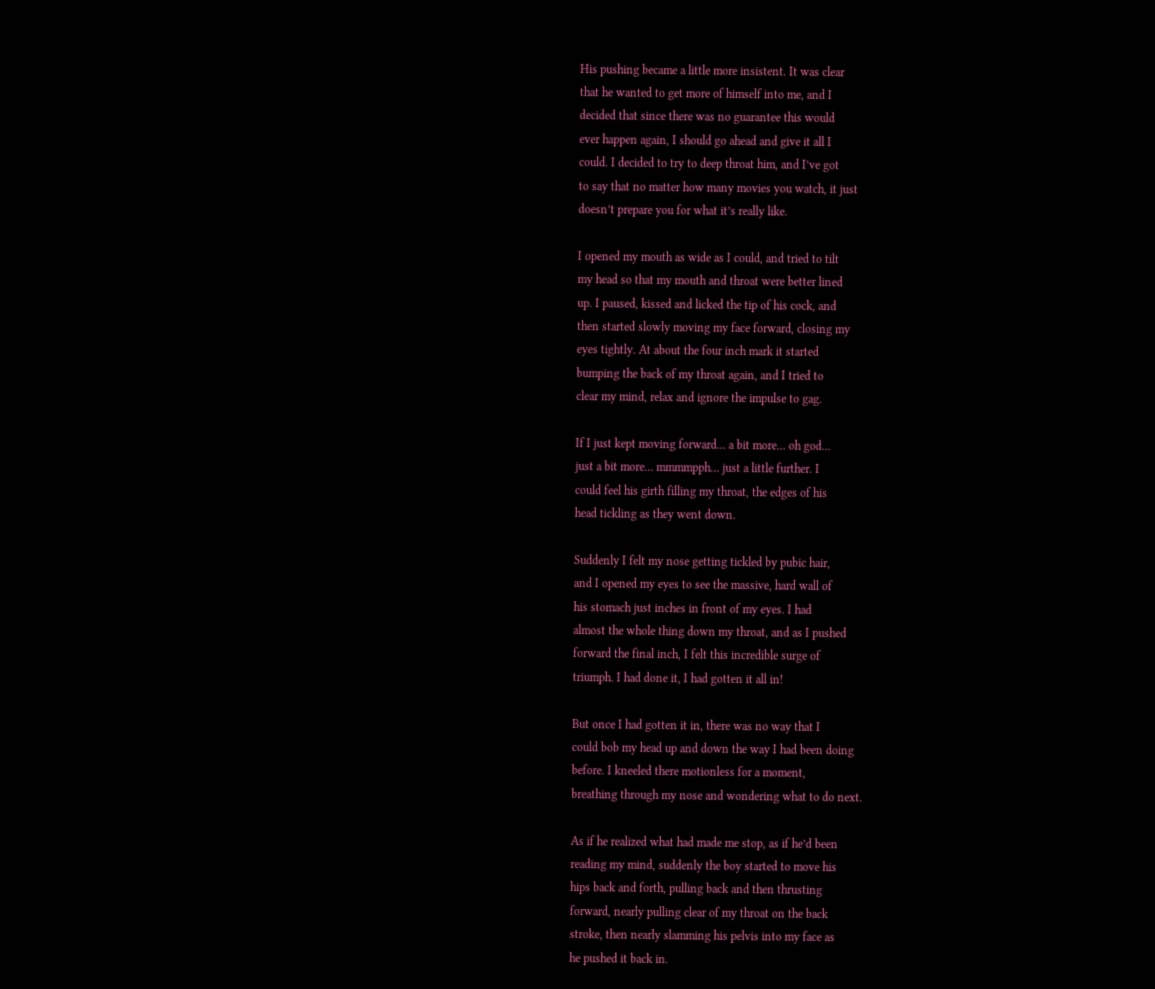His pushing became a little more insistent. It was clear
that he wanted to get more of himself into me, and I
decided that since there was no guarantee this would
ever happen again, I should go ahead and give it all I
could. I decided to try to deep throat him, and I’ve got
to say that no matter how many movies you watch, it just
doesn’t prepare you for what it’s really like.

I opened my mouth as wide as I could, and tried to tilt
my head so that my mouth and throat were better lined
up. I paused, kissed and licked the tip of his cock, and
then started slowly moving my face forward, closing my
eyes tightly. At about the four inch mark it started
bumping the back of my throat again, and I tried to
clear my mind, relax and ignore the impulse to gag.

If I just kept moving forward… a bit more… oh god…
just a bit more… mmmmpph… just a little further. I
could feel his girth filling my throat, the edges of his
head tickling as they went down.

Suddenly I felt my nose getting tickled by pubic hair,
and I opened my eyes to see the massive, hard wall of
his stomach just inches in front of my eyes. I had
almost the whole thing down my throat, and as I pushed
forward the final inch, I felt this incredible surge of
triumph. I had done it, I had gotten it all in!

But once I had gotten it in, there was no way that I
could bob my head up and down the way I had been doing
before. I kneeled there motionless for a moment,
breathing through my nose and wondering what to do next.

As if he realized what had made me stop, as if he’d been
reading my mind, suddenly the boy started to move his
hips back and forth, pulling back and then thrusting
forward, nearly pulling clear of my throat on the back
stroke, then nearly slamming his pelvis into my face as
he pushed it back in.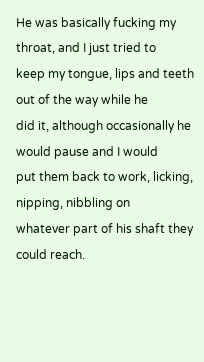He was basically fucking my throat, and I just tried to
keep my tongue, lips and teeth out of the way while he
did it, although occasionally he would pause and I would
put them back to work, licking, nipping, nibbling on
whatever part of his shaft they could reach.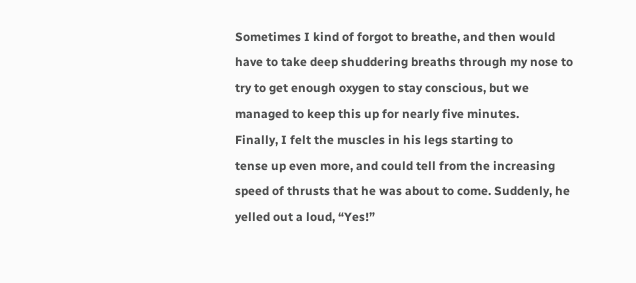Sometimes I kind of forgot to breathe, and then would
have to take deep shuddering breaths through my nose to
try to get enough oxygen to stay conscious, but we
managed to keep this up for nearly five minutes.
Finally, I felt the muscles in his legs starting to
tense up even more, and could tell from the increasing
speed of thrusts that he was about to come. Suddenly, he
yelled out a loud, “Yes!”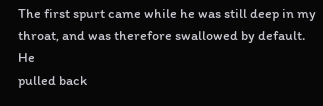The first spurt came while he was still deep in my
throat, and was therefore swallowed by default. He
pulled back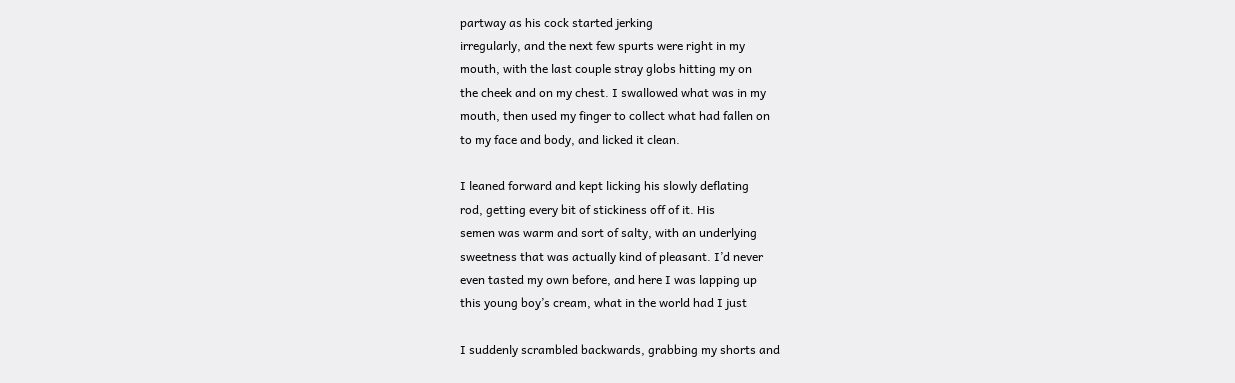partway as his cock started jerking
irregularly, and the next few spurts were right in my
mouth, with the last couple stray globs hitting my on
the cheek and on my chest. I swallowed what was in my
mouth, then used my finger to collect what had fallen on
to my face and body, and licked it clean.

I leaned forward and kept licking his slowly deflating
rod, getting every bit of stickiness off of it. His
semen was warm and sort of salty, with an underlying
sweetness that was actually kind of pleasant. I’d never
even tasted my own before, and here I was lapping up
this young boy’s cream, what in the world had I just

I suddenly scrambled backwards, grabbing my shorts and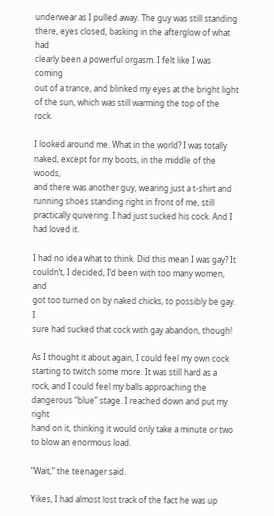underwear as I pulled away. The guy was still standing
there, eyes closed, basking in the afterglow of what had
clearly been a powerful orgasm. I felt like I was coming
out of a trance, and blinked my eyes at the bright light
of the sun, which was still warming the top of the rock.

I looked around me. What in the world? I was totally
naked, except for my boots, in the middle of the woods,
and there was another guy, wearing just a t-shirt and
running shoes standing right in front of me, still
practically quivering. I had just sucked his cock. And I
had loved it.

I had no idea what to think. Did this mean I was gay? It
couldn’t, I decided, I’d been with too many women, and
got too turned on by naked chicks, to possibly be gay. I
sure had sucked that cock with gay abandon, though!

As I thought it about again, I could feel my own cock
starting to twitch some more. It was still hard as a
rock, and I could feel my balls approaching the
dangerous “blue” stage. I reached down and put my right
hand on it, thinking it would only take a minute or two
to blow an enormous load.

“Wait,” the teenager said.

Yikes, I had almost lost track of the fact he was up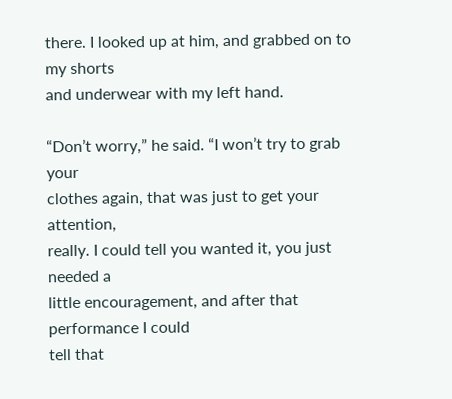there. I looked up at him, and grabbed on to my shorts
and underwear with my left hand.

“Don’t worry,” he said. “I won’t try to grab your
clothes again, that was just to get your attention,
really. I could tell you wanted it, you just needed a
little encouragement, and after that performance I could
tell that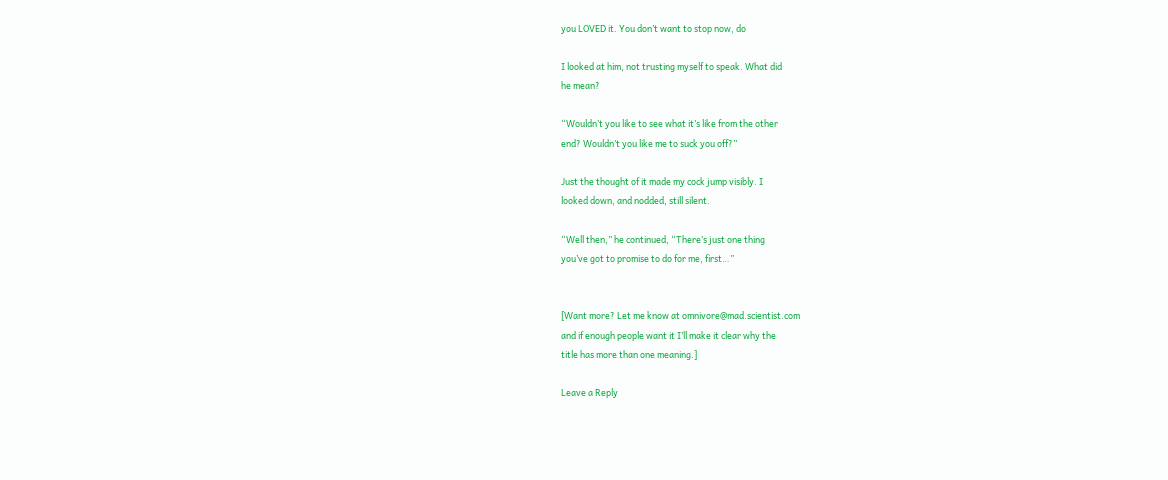you LOVED it. You don’t want to stop now, do

I looked at him, not trusting myself to speak. What did
he mean?

“Wouldn’t you like to see what it’s like from the other
end? Wouldn’t you like me to suck you off?”

Just the thought of it made my cock jump visibly. I
looked down, and nodded, still silent.

“Well then,” he continued, “There’s just one thing
you’ve got to promise to do for me, first…”


[Want more? Let me know at omnivore@mad.scientist.com
and if enough people want it I’ll make it clear why the
title has more than one meaning.]

Leave a Reply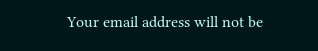Your email address will not be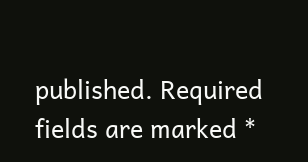published. Required fields are marked *